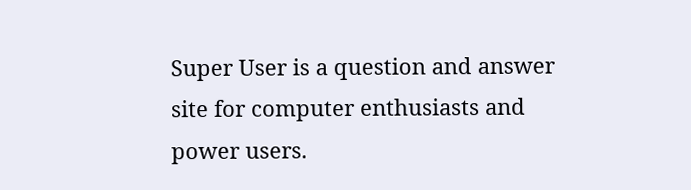Super User is a question and answer site for computer enthusiasts and power users.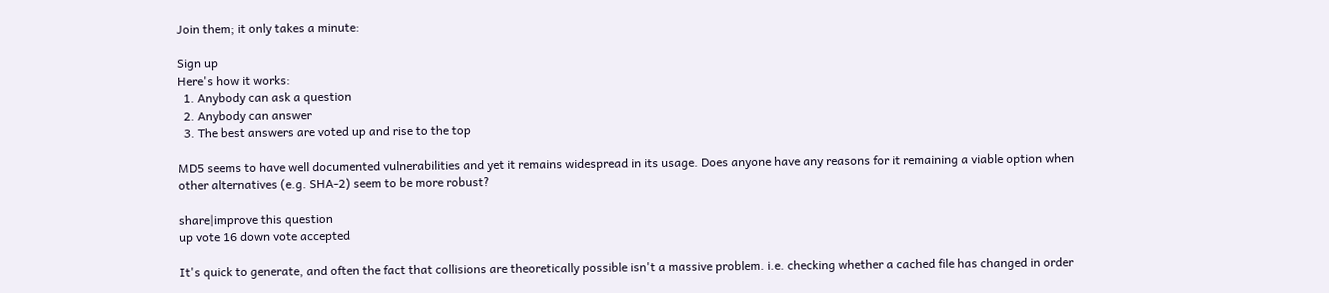Join them; it only takes a minute:

Sign up
Here's how it works:
  1. Anybody can ask a question
  2. Anybody can answer
  3. The best answers are voted up and rise to the top

MD5 seems to have well documented vulnerabilities and yet it remains widespread in its usage. Does anyone have any reasons for it remaining a viable option when other alternatives (e.g. SHA-2) seem to be more robust?

share|improve this question
up vote 16 down vote accepted

It's quick to generate, and often the fact that collisions are theoretically possible isn't a massive problem. i.e. checking whether a cached file has changed in order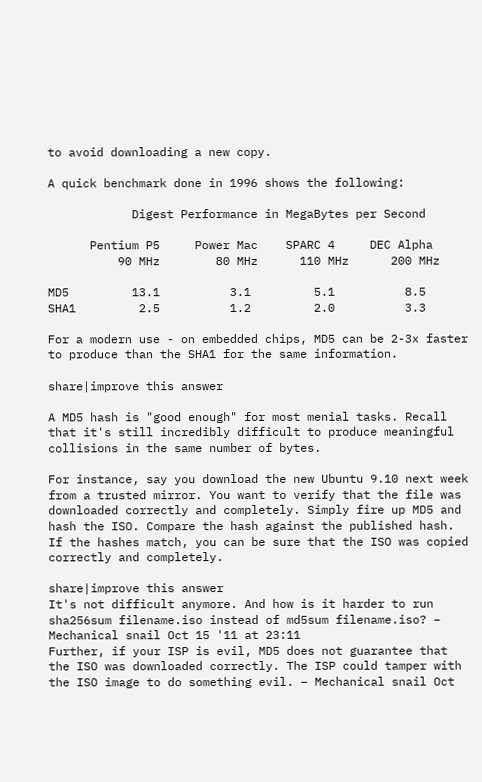to avoid downloading a new copy.

A quick benchmark done in 1996 shows the following:

            Digest Performance in MegaBytes per Second

      Pentium P5     Power Mac    SPARC 4     DEC Alpha
          90 MHz        80 MHz      110 MHz      200 MHz

MD5         13.1          3.1         5.1          8.5
SHA1         2.5          1.2         2.0          3.3

For a modern use - on embedded chips, MD5 can be 2-3x faster to produce than the SHA1 for the same information.

share|improve this answer

A MD5 hash is "good enough" for most menial tasks. Recall that it's still incredibly difficult to produce meaningful collisions in the same number of bytes.

For instance, say you download the new Ubuntu 9.10 next week from a trusted mirror. You want to verify that the file was downloaded correctly and completely. Simply fire up MD5 and hash the ISO. Compare the hash against the published hash. If the hashes match, you can be sure that the ISO was copied correctly and completely.

share|improve this answer
It's not difficult anymore. And how is it harder to run sha256sum filename.iso instead of md5sum filename.iso? – Mechanical snail Oct 15 '11 at 23:11
Further, if your ISP is evil, MD5 does not guarantee that the ISO was downloaded correctly. The ISP could tamper with the ISO image to do something evil. – Mechanical snail Oct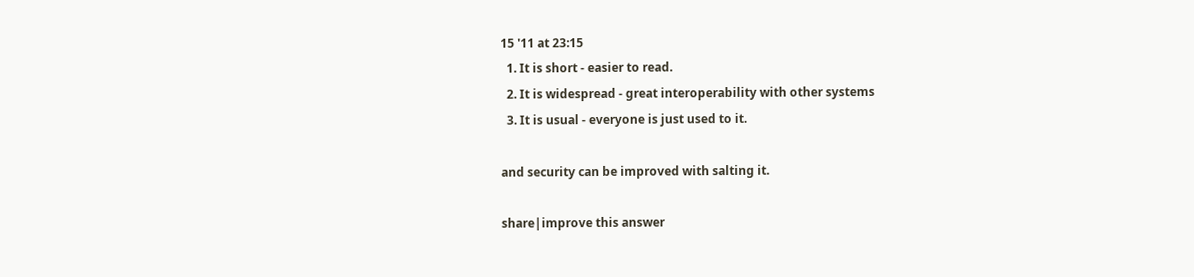15 '11 at 23:15
  1. It is short - easier to read.
  2. It is widespread - great interoperability with other systems
  3. It is usual - everyone is just used to it.

and security can be improved with salting it.

share|improve this answer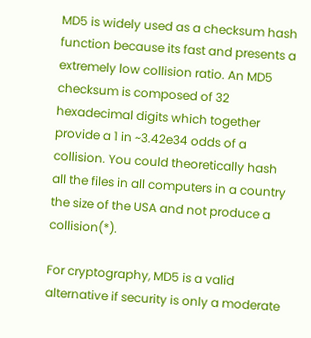MD5 is widely used as a checksum hash function because its fast and presents a extremely low collision ratio. An MD5 checksum is composed of 32 hexadecimal digits which together provide a 1 in ~3.42e34 odds of a collision. You could theoretically hash all the files in all computers in a country the size of the USA and not produce a collision(*).

For cryptography, MD5 is a valid alternative if security is only a moderate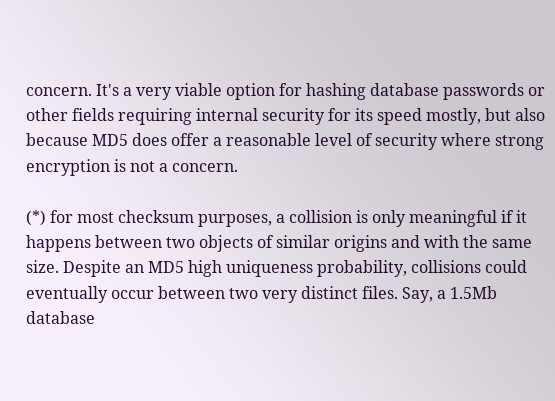concern. It's a very viable option for hashing database passwords or other fields requiring internal security for its speed mostly, but also because MD5 does offer a reasonable level of security where strong encryption is not a concern.

(*) for most checksum purposes, a collision is only meaningful if it happens between two objects of similar origins and with the same size. Despite an MD5 high uniqueness probability, collisions could eventually occur between two very distinct files. Say, a 1.5Mb database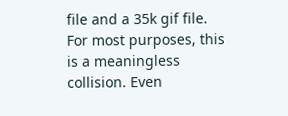file and a 35k gif file. For most purposes, this is a meaningless collision. Even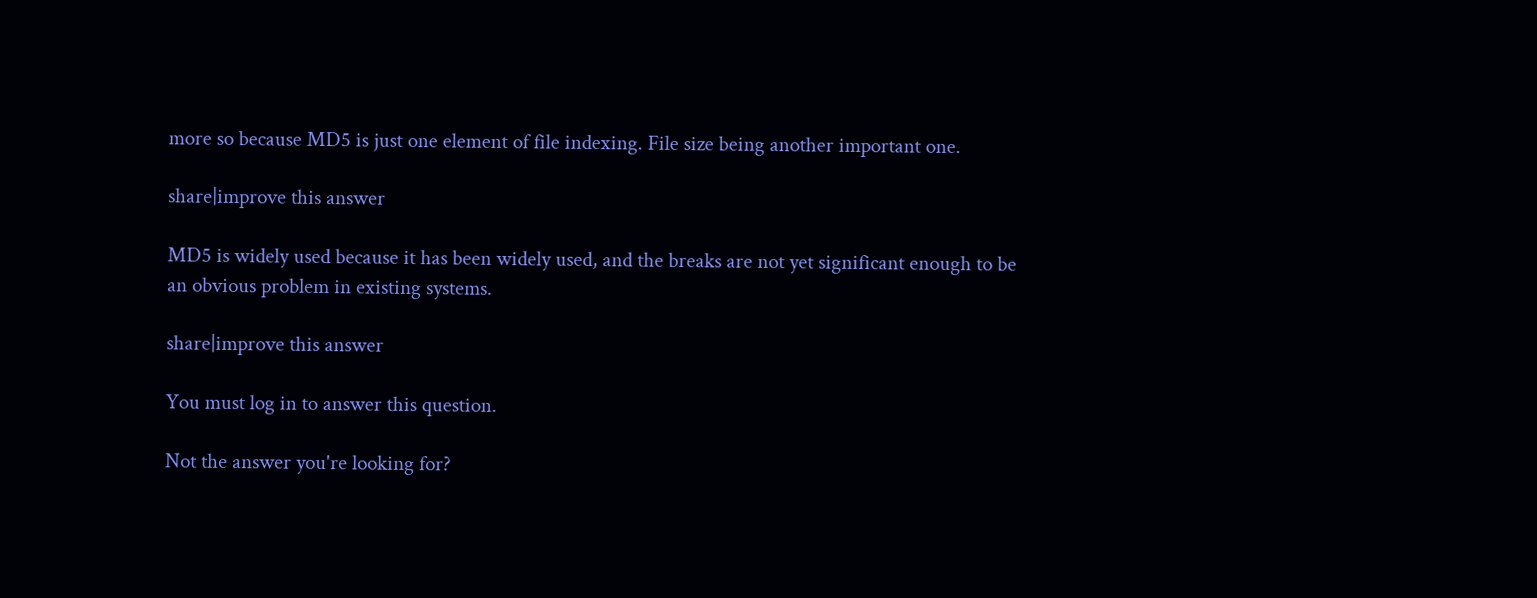more so because MD5 is just one element of file indexing. File size being another important one.

share|improve this answer

MD5 is widely used because it has been widely used, and the breaks are not yet significant enough to be an obvious problem in existing systems.

share|improve this answer

You must log in to answer this question.

Not the answer you're looking for?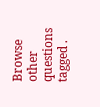Browse other questions tagged .